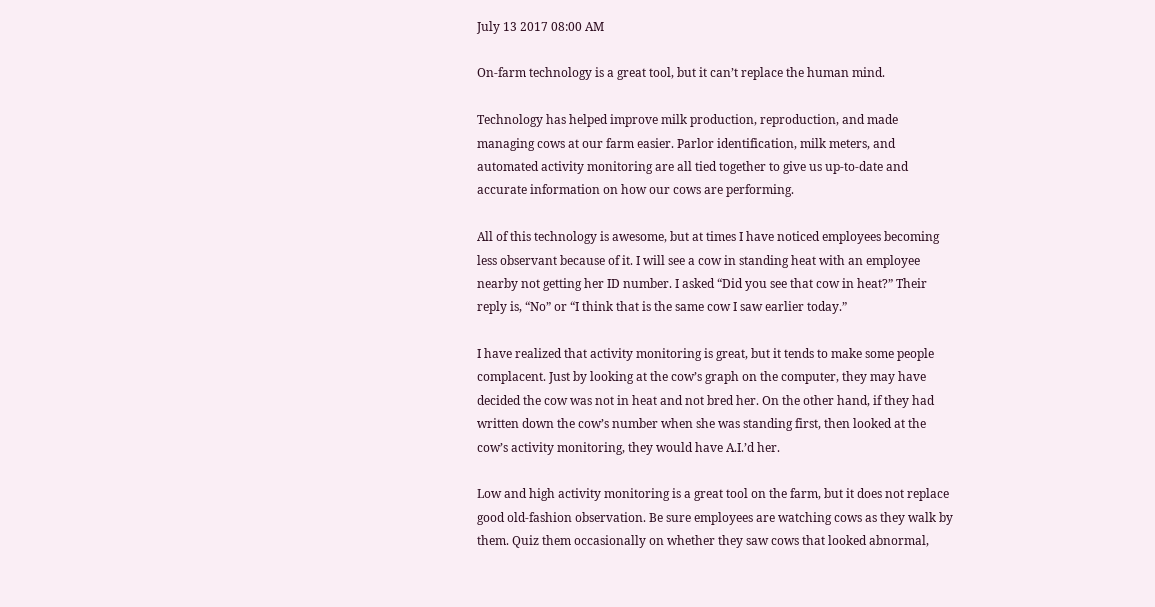July 13 2017 08:00 AM

On-farm technology is a great tool, but it can’t replace the human mind.

Technology has helped improve milk production, reproduction, and made managing cows at our farm easier. Parlor identification, milk meters, and automated activity monitoring are all tied together to give us up-to-date and accurate information on how our cows are performing.

All of this technology is awesome, but at times I have noticed employees becoming less observant because of it. I will see a cow in standing heat with an employee nearby not getting her ID number. I asked “Did you see that cow in heat?” Their reply is, “No” or “I think that is the same cow I saw earlier today.”

I have realized that activity monitoring is great, but it tends to make some people complacent. Just by looking at the cow’s graph on the computer, they may have decided the cow was not in heat and not bred her. On the other hand, if they had written down the cow’s number when she was standing first, then looked at the cow’s activity monitoring, they would have A.I.’d her.

Low and high activity monitoring is a great tool on the farm, but it does not replace good old-fashion observation. Be sure employees are watching cows as they walk by them. Quiz them occasionally on whether they saw cows that looked abnormal,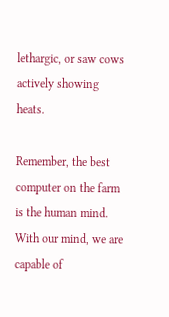lethargic, or saw cows actively showing heats.

Remember, the best computer on the farm is the human mind. With our mind, we are capable of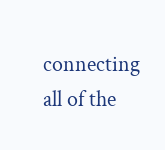connecting all of the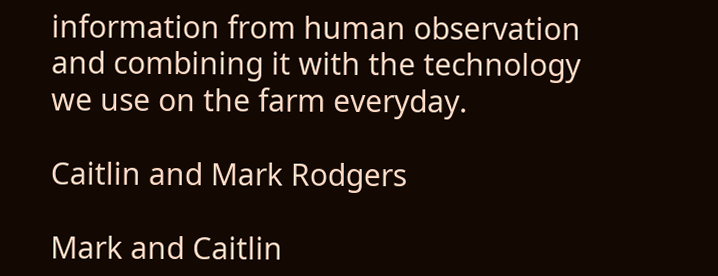information from human observation and combining it with the technology we use on the farm everyday.

Caitlin and Mark Rodgers

Mark and Caitlin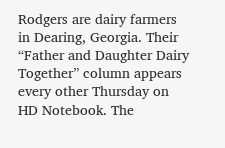Rodgers are dairy farmers in Dearing, Georgia. Their “Father and Daughter Dairy Together” column appears every other Thursday on HD Notebook. The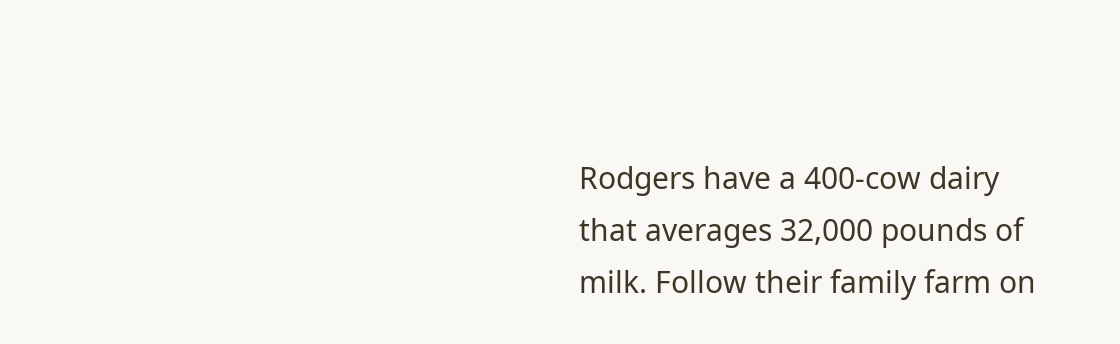Rodgers have a 400-cow dairy that averages 32,000 pounds of milk. Follow their family farm on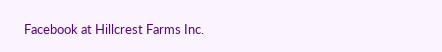Facebook at Hillcrest Farms Inc.